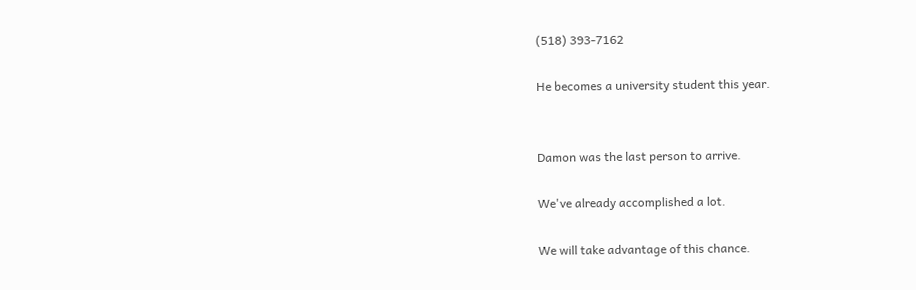(518) 393-7162

He becomes a university student this year.


Damon was the last person to arrive.

We've already accomplished a lot.

We will take advantage of this chance.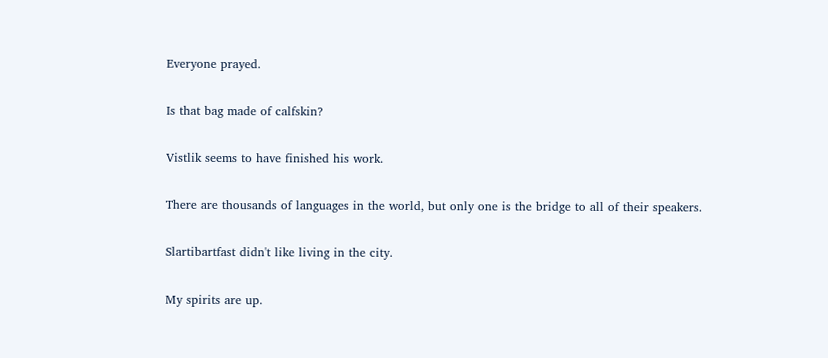Everyone prayed.

Is that bag made of calfskin?

Vistlik seems to have finished his work.

There are thousands of languages in the world, but only one is the bridge to all of their speakers.

Slartibartfast didn't like living in the city.

My spirits are up.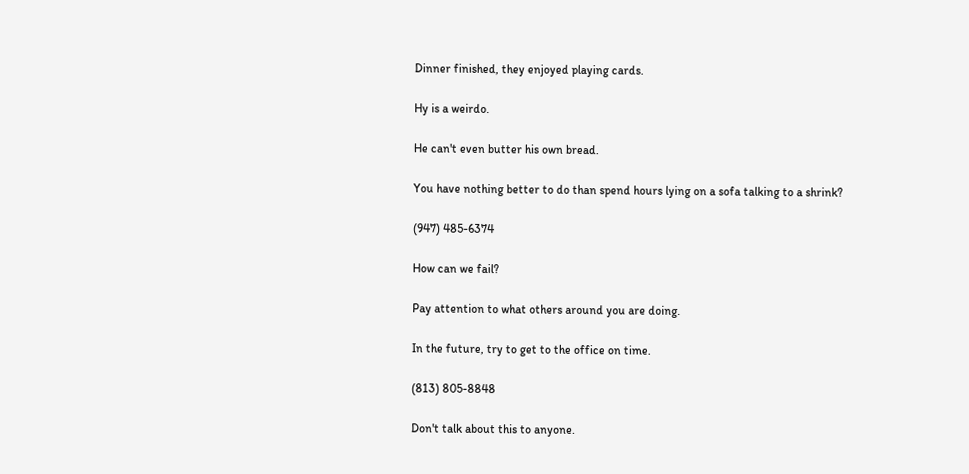Dinner finished, they enjoyed playing cards.

Hy is a weirdo.

He can't even butter his own bread.

You have nothing better to do than spend hours lying on a sofa talking to a shrink?

(947) 485-6374

How can we fail?

Pay attention to what others around you are doing.

In the future, try to get to the office on time.

(813) 805-8848

Don't talk about this to anyone.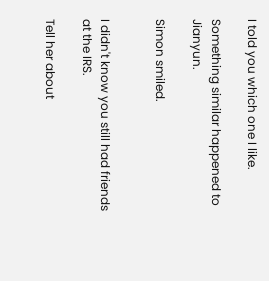I told you which one I like.

Something similar happened to Jianyun.

Simon smiled.


I didn't know you still had friends at the IRS.

Tell her about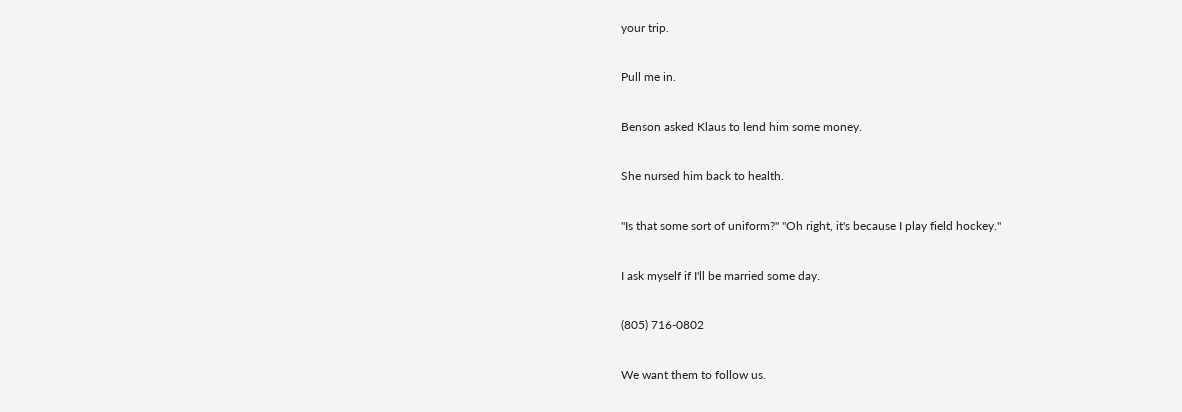your trip.

Pull me in.

Benson asked Klaus to lend him some money.

She nursed him back to health.

"Is that some sort of uniform?" "Oh right, it's because I play field hockey."

I ask myself if I'll be married some day.

(805) 716-0802

We want them to follow us.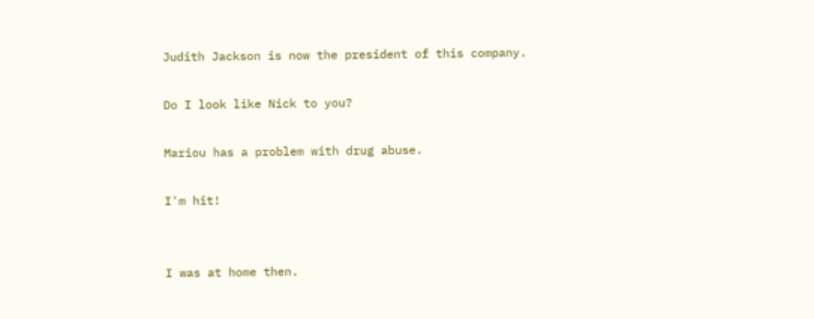Judith Jackson is now the president of this company.

Do I look like Nick to you?

Mariou has a problem with drug abuse.

I'm hit!


I was at home then.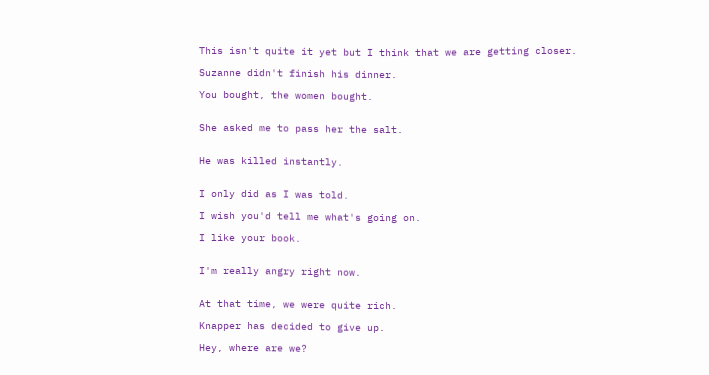This isn't quite it yet but I think that we are getting closer.

Suzanne didn't finish his dinner.

You bought, the women bought.


She asked me to pass her the salt.


He was killed instantly.


I only did as I was told.

I wish you'd tell me what's going on.

I like your book.


I'm really angry right now.


At that time, we were quite rich.

Knapper has decided to give up.

Hey, where are we?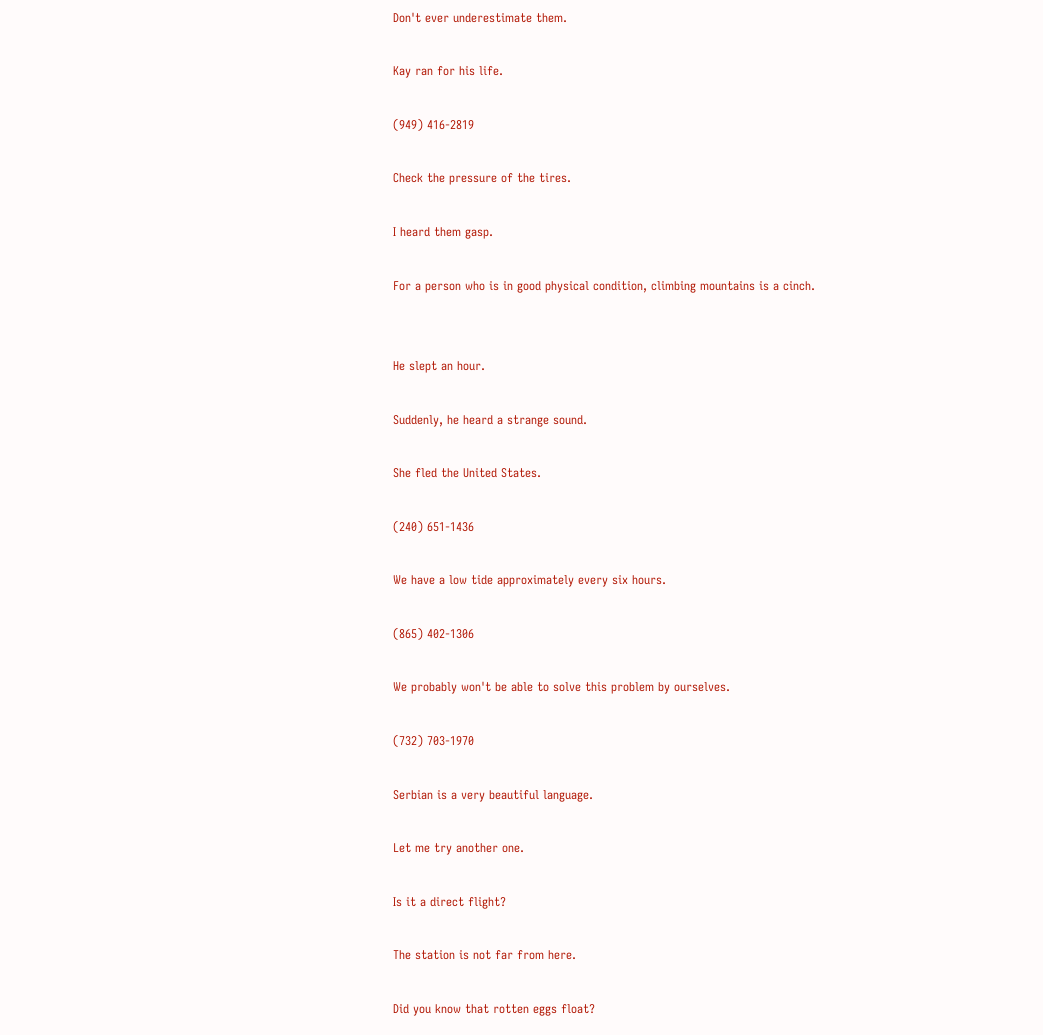Don't ever underestimate them.

Kay ran for his life.

(949) 416-2819

Check the pressure of the tires.

I heard them gasp.

For a person who is in good physical condition, climbing mountains is a cinch.


He slept an hour.

Suddenly, he heard a strange sound.

She fled the United States.

(240) 651-1436

We have a low tide approximately every six hours.

(865) 402-1306

We probably won't be able to solve this problem by ourselves.

(732) 703-1970

Serbian is a very beautiful language.

Let me try another one.

Is it a direct flight?

The station is not far from here.

Did you know that rotten eggs float?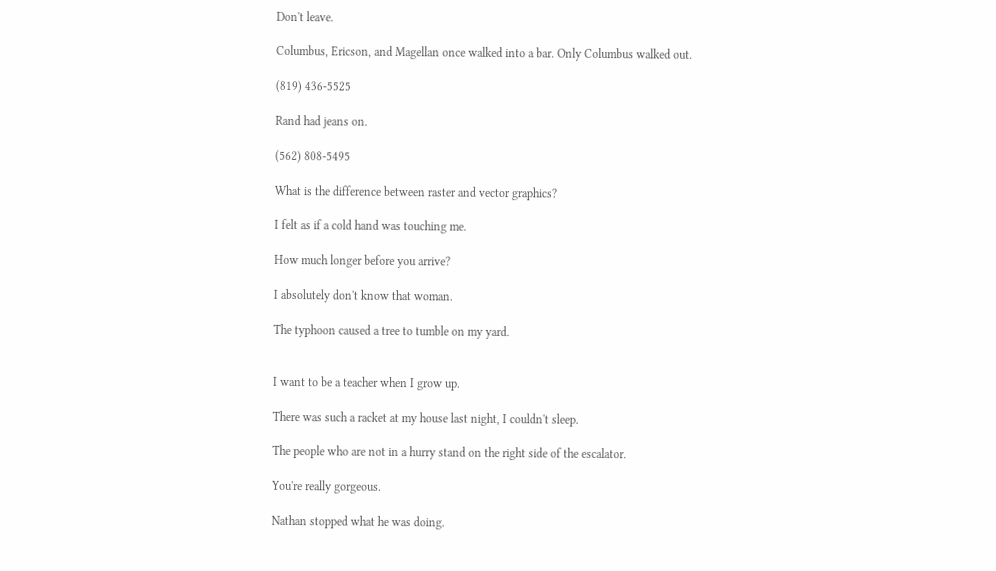Don't leave.

Columbus, Ericson, and Magellan once walked into a bar. Only Columbus walked out.

(819) 436-5525

Rand had jeans on.

(562) 808-5495

What is the difference between raster and vector graphics?

I felt as if a cold hand was touching me.

How much longer before you arrive?

I absolutely don't know that woman.

The typhoon caused a tree to tumble on my yard.


I want to be a teacher when I grow up.

There was such a racket at my house last night, I couldn't sleep.

The people who are not in a hurry stand on the right side of the escalator.

You're really gorgeous.

Nathan stopped what he was doing.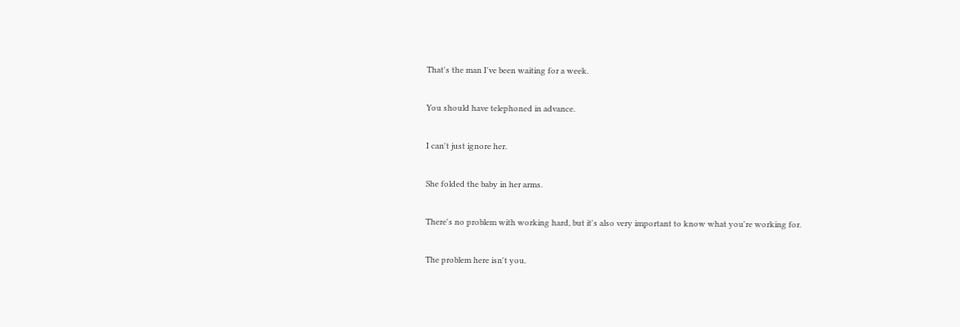That's the man I've been waiting for a week.

You should have telephoned in advance.

I can't just ignore her.

She folded the baby in her arms.

There's no problem with working hard, but it's also very important to know what you're working for.

The problem here isn't you.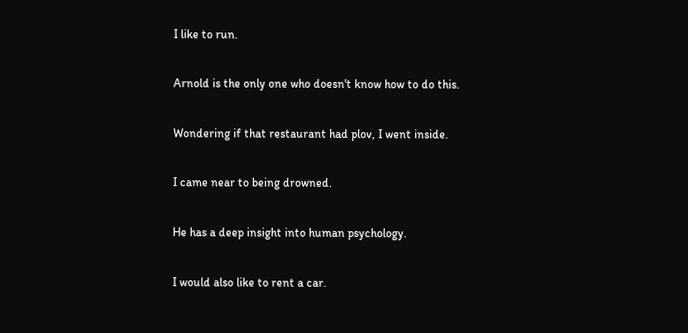I like to run.

Arnold is the only one who doesn't know how to do this.

Wondering if that restaurant had plov, I went inside.

I came near to being drowned.

He has a deep insight into human psychology.

I would also like to rent a car.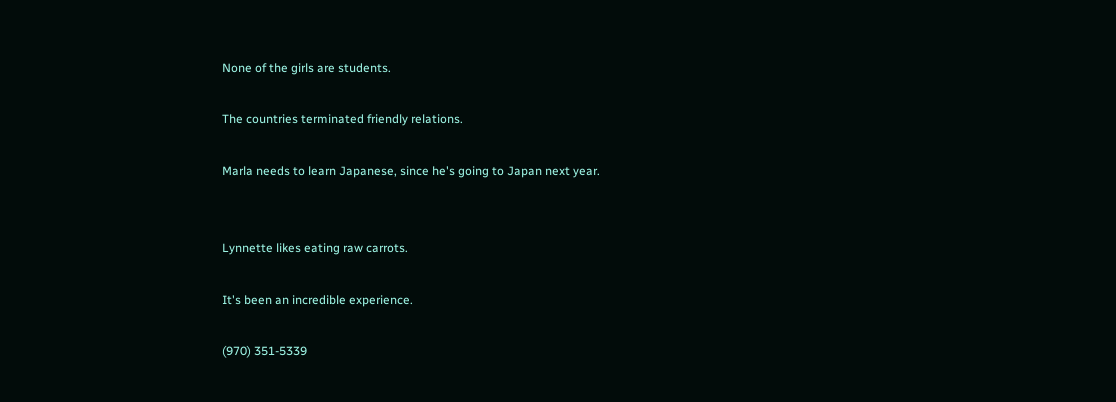None of the girls are students.

The countries terminated friendly relations.

Marla needs to learn Japanese, since he's going to Japan next year.


Lynnette likes eating raw carrots.

It's been an incredible experience.

(970) 351-5339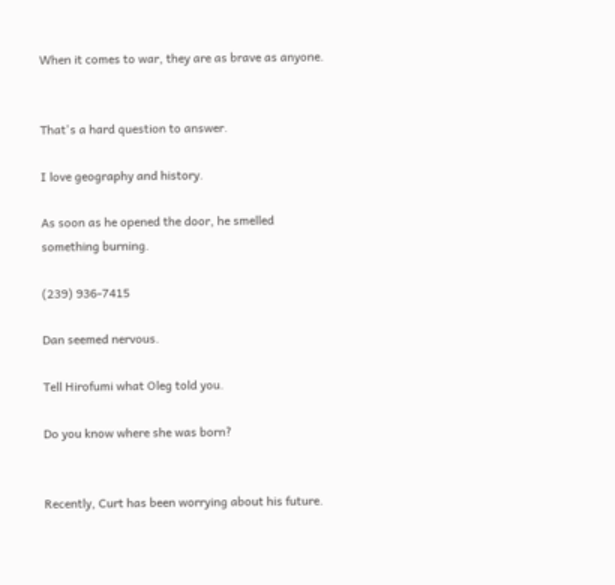When it comes to war, they are as brave as anyone.


That's a hard question to answer.

I love geography and history.

As soon as he opened the door, he smelled something burning.

(239) 936-7415

Dan seemed nervous.

Tell Hirofumi what Oleg told you.

Do you know where she was born?


Recently, Curt has been worrying about his future.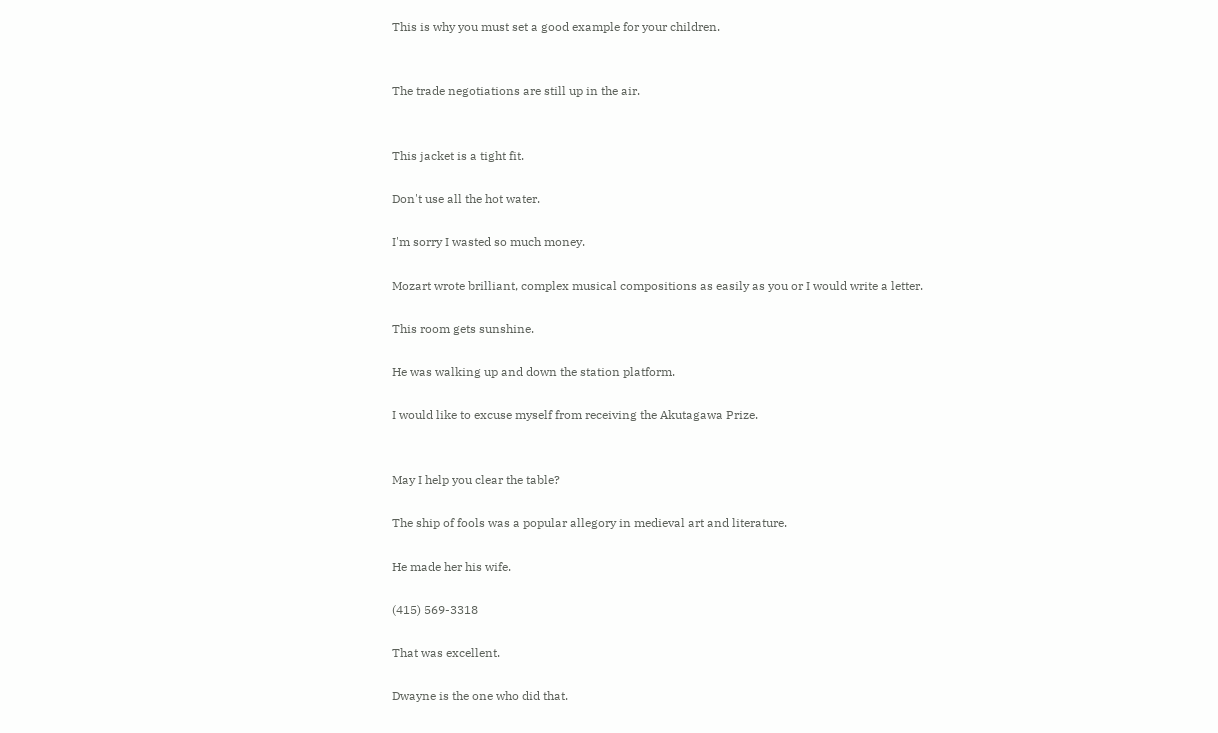This is why you must set a good example for your children.


The trade negotiations are still up in the air.


This jacket is a tight fit.

Don't use all the hot water.

I'm sorry I wasted so much money.

Mozart wrote brilliant, complex musical compositions as easily as you or I would write a letter.

This room gets sunshine.

He was walking up and down the station platform.

I would like to excuse myself from receiving the Akutagawa Prize.


May I help you clear the table?

The ship of fools was a popular allegory in medieval art and literature.

He made her his wife.

(415) 569-3318

That was excellent.

Dwayne is the one who did that.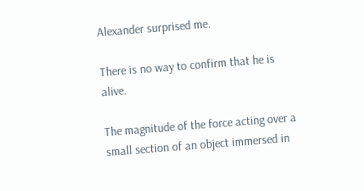Alexander surprised me.

There is no way to confirm that he is alive.

The magnitude of the force acting over a small section of an object immersed in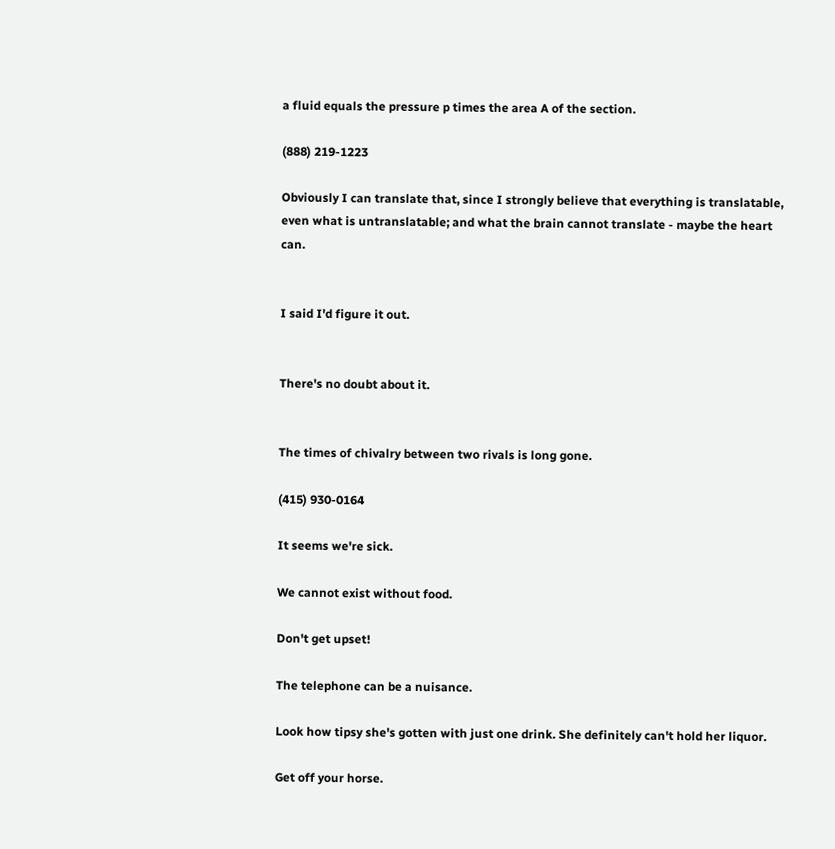a fluid equals the pressure p times the area A of the section.

(888) 219-1223

Obviously I can translate that, since I strongly believe that everything is translatable, even what is untranslatable; and what the brain cannot translate - maybe the heart can.


I said I'd figure it out.


There's no doubt about it.


The times of chivalry between two rivals is long gone.

(415) 930-0164

It seems we're sick.

We cannot exist without food.

Don't get upset!

The telephone can be a nuisance.

Look how tipsy she's gotten with just one drink. She definitely can't hold her liquor.

Get off your horse.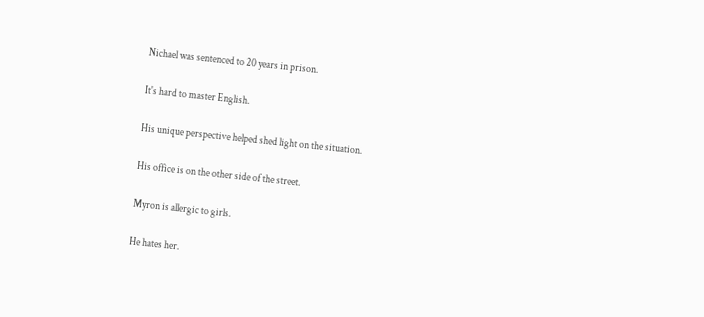Nichael was sentenced to 20 years in prison.

It's hard to master English.

His unique perspective helped shed light on the situation.

His office is on the other side of the street.

Myron is allergic to girls.

He hates her.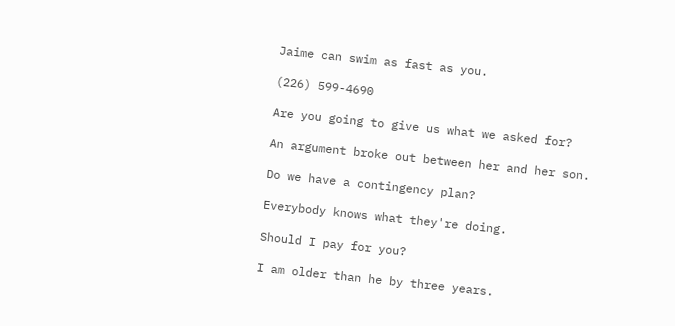Jaime can swim as fast as you.

(226) 599-4690

Are you going to give us what we asked for?

An argument broke out between her and her son.

Do we have a contingency plan?

Everybody knows what they're doing.

Should I pay for you?

I am older than he by three years.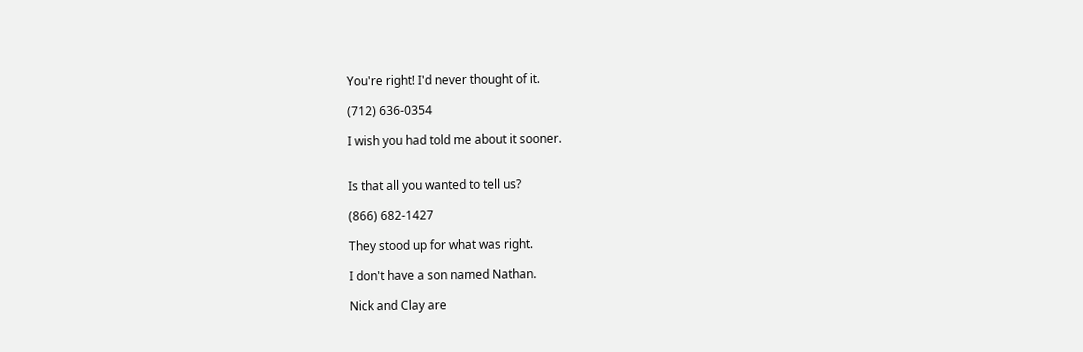You're right! I'd never thought of it.

(712) 636-0354

I wish you had told me about it sooner.


Is that all you wanted to tell us?

(866) 682-1427

They stood up for what was right.

I don't have a son named Nathan.

Nick and Clay are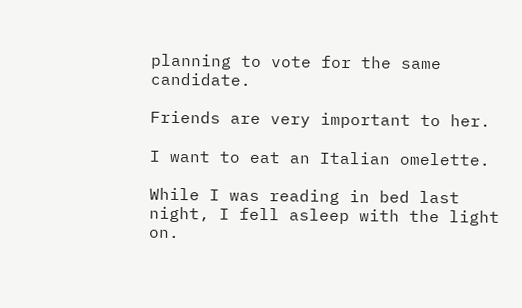planning to vote for the same candidate.

Friends are very important to her.

I want to eat an Italian omelette.

While I was reading in bed last night, I fell asleep with the light on.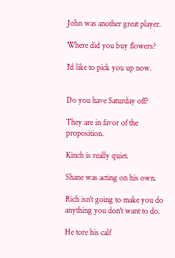John was another great player.

Where did you buy flowers?

I'd like to pick you up now.


Do you have Saturday off?

They are in favor of the proposition.

Kinch is really quiet.

Shane was acting on his own.

Rich isn't going to make you do anything you don't want to do.

He tore his calf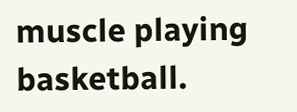muscle playing basketball.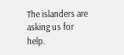The islanders are asking us for help.